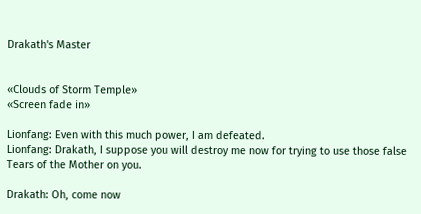Drakath's Master


«Clouds of Storm Temple»
«Screen fade in»

Lionfang: Even with this much power, I am defeated.
Lionfang: Drakath, I suppose you will destroy me now for trying to use those false Tears of the Mother on you.

Drakath: Oh, come now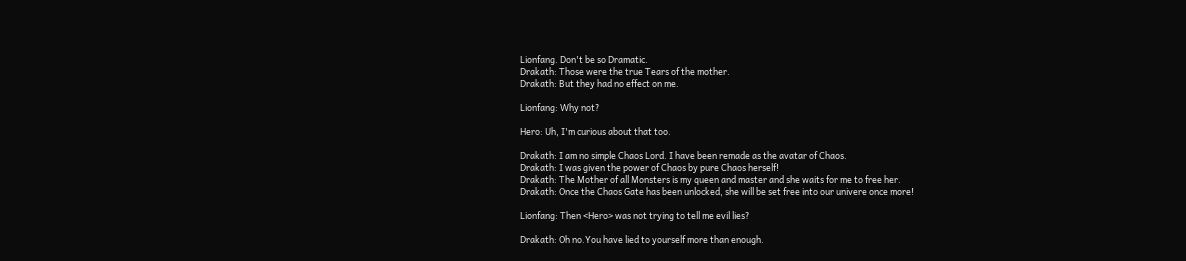Lionfang. Don't be so Dramatic.
Drakath: Those were the true Tears of the mother.
Drakath: But they had no effect on me.

Lionfang: Why not?

Hero: Uh, I'm curious about that too.

Drakath: I am no simple Chaos Lord. I have been remade as the avatar of Chaos.
Drakath: I was given the power of Chaos by pure Chaos herself!
Drakath: The Mother of all Monsters is my queen and master and she waits for me to free her.
Drakath: Once the Chaos Gate has been unlocked, she will be set free into our univere once more!

Lionfang: Then <Hero> was not trying to tell me evil lies?

Drakath: Oh no.You have lied to yourself more than enough.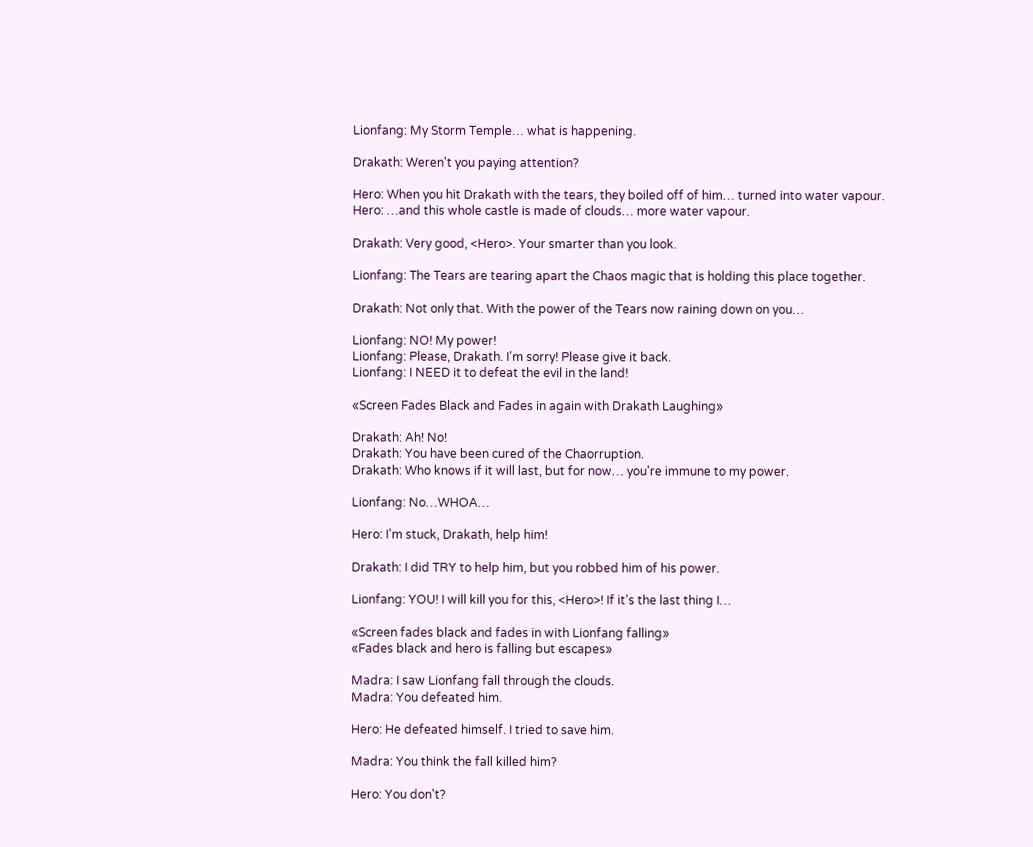Lionfang: My Storm Temple… what is happening.

Drakath: Weren't you paying attention?

Hero: When you hit Drakath with the tears, they boiled off of him… turned into water vapour.
Hero: …and this whole castle is made of clouds… more water vapour.

Drakath: Very good, <Hero>. Your smarter than you look.

Lionfang: The Tears are tearing apart the Chaos magic that is holding this place together.

Drakath: Not only that. With the power of the Tears now raining down on you…

Lionfang: NO! My power!
Lionfang: Please, Drakath. I'm sorry! Please give it back.
Lionfang: I NEED it to defeat the evil in the land!

«Screen Fades Black and Fades in again with Drakath Laughing»

Drakath: Ah! No!
Drakath: You have been cured of the Chaorruption.
Drakath: Who knows if it will last, but for now… you're immune to my power.

Lionfang: No…WHOA…

Hero: I'm stuck, Drakath, help him!

Drakath: I did TRY to help him, but you robbed him of his power.

Lionfang: YOU! I will kill you for this, <Hero>! If it's the last thing I…

«Screen fades black and fades in with Lionfang falling»
«Fades black and hero is falling but escapes»

Madra: I saw Lionfang fall through the clouds.
Madra: You defeated him.

Hero: He defeated himself. I tried to save him.

Madra: You think the fall killed him?

Hero: You don't?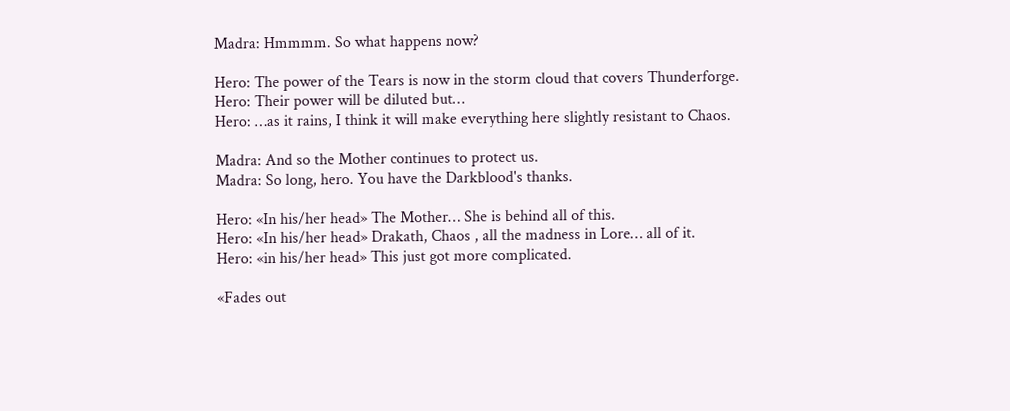Madra: Hmmmm. So what happens now?

Hero: The power of the Tears is now in the storm cloud that covers Thunderforge.
Hero: Their power will be diluted but…
Hero: …as it rains, I think it will make everything here slightly resistant to Chaos.

Madra: And so the Mother continues to protect us.
Madra: So long, hero. You have the Darkblood's thanks.

Hero: «In his/her head» The Mother… She is behind all of this.
Hero: «In his/her head» Drakath, Chaos , all the madness in Lore… all of it.
Hero: «in his/her head» This just got more complicated.

«Fades out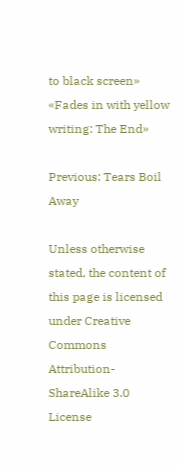to black screen»
«Fades in with yellow writing: The End»

Previous: Tears Boil Away

Unless otherwise stated, the content of this page is licensed under Creative Commons Attribution-ShareAlike 3.0 License